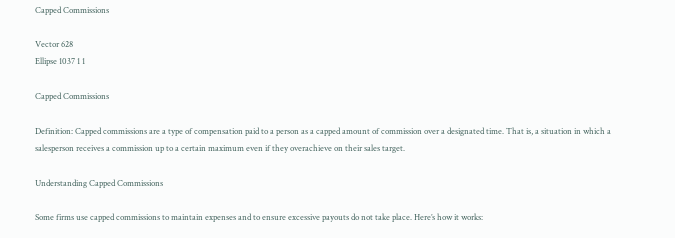Capped Commissions

Vector 628
Ellipse 1037 1 1

Capped Commissions

Definition: Capped commissions are a type of compensation paid to a person as a capped amount of commission over a designated time. That is, a situation in which a salesperson receives a commission up to a certain maximum even if they overachieve on their sales target.

Understanding Capped Commissions

Some firms use capped commissions to maintain expenses and to ensure excessive payouts do not take place. Here’s how it works: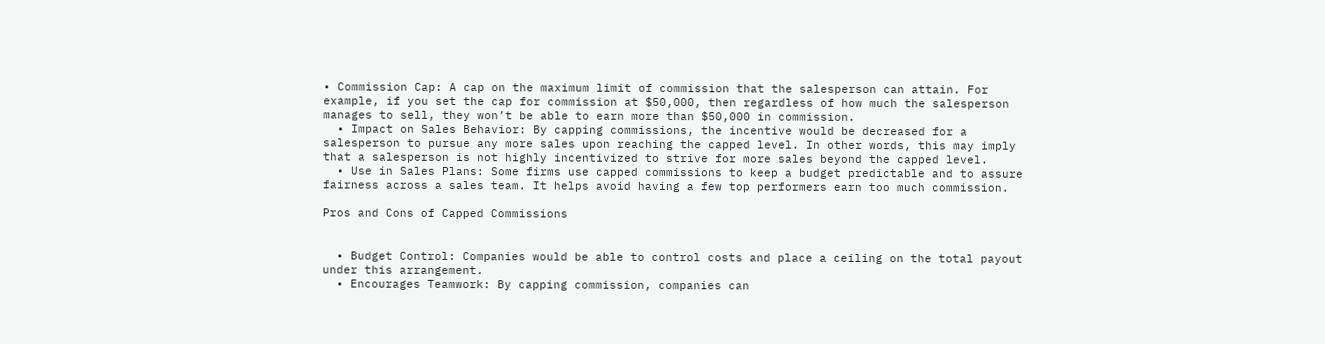• Commission Cap: A cap on the maximum limit of commission that the salesperson can attain. For example, if you set the cap for commission at $50,000, then regardless of how much the salesperson manages to sell, they won’t be able to earn more than $50,000 in commission.
  • Impact on Sales Behavior: By capping commissions, the incentive would be decreased for a salesperson to pursue any more sales upon reaching the capped level. In other words, this may imply that a salesperson is not highly incentivized to strive for more sales beyond the capped level.
  • Use in Sales Plans: Some firms use capped commissions to keep a budget predictable and to assure fairness across a sales team. It helps avoid having a few top performers earn too much commission.

Pros and Cons of Capped Commissions


  • Budget Control: Companies would be able to control costs and place a ceiling on the total payout under this arrangement.
  • Encourages Teamwork: By capping commission, companies can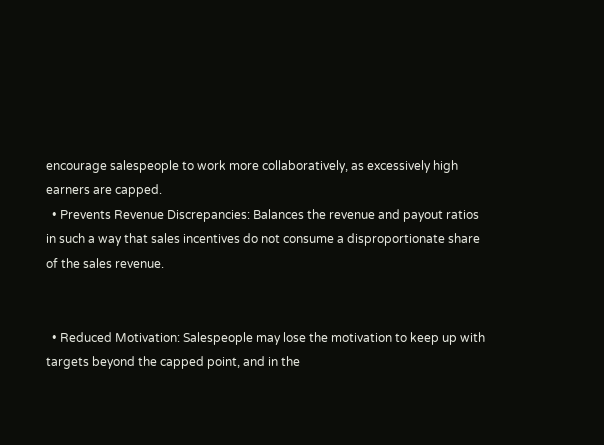encourage salespeople to work more collaboratively, as excessively high earners are capped.
  • Prevents Revenue Discrepancies: Balances the revenue and payout ratios in such a way that sales incentives do not consume a disproportionate share of the sales revenue.


  • Reduced Motivation: Salespeople may lose the motivation to keep up with targets beyond the capped point, and in the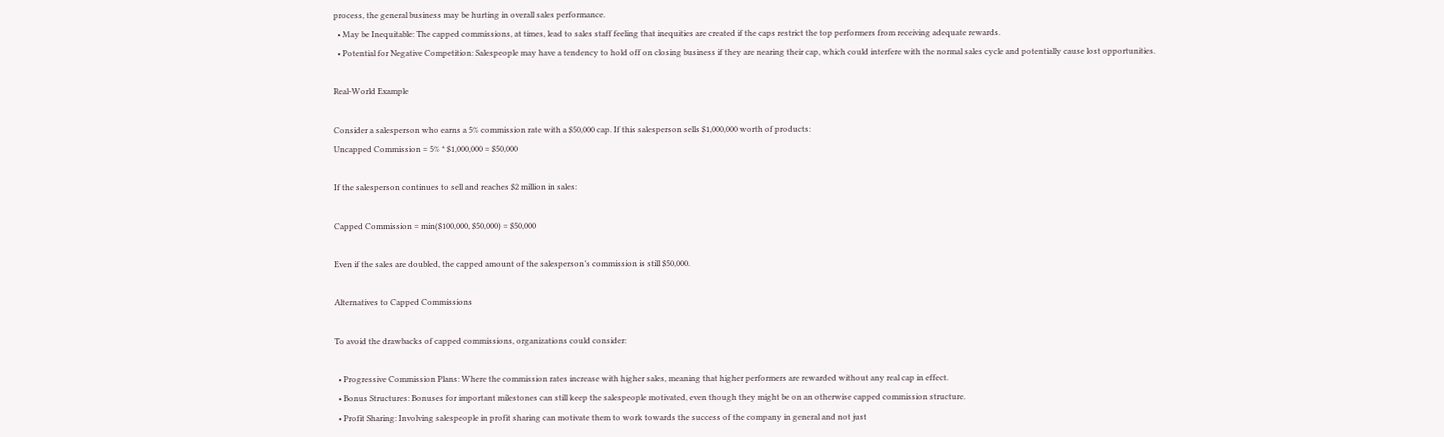process, the general business may be hurting in overall sales performance.
  • May be Inequitable: The capped commissions, at times, lead to sales staff feeling that inequities are created if the caps restrict the top performers from receiving adequate rewards.
  • Potential for Negative Competition: Salespeople may have a tendency to hold off on closing business if they are nearing their cap, which could interfere with the normal sales cycle and potentially cause lost opportunities.

Real-World Example

Consider a salesperson who earns a 5% commission rate with a $50,000 cap. If this salesperson sells $1,000,000 worth of products:
Uncapped Commission = 5% * $1,000,000 = $50,000

If the salesperson continues to sell and reaches $2 million in sales:

Capped Commission = min($100,000, $50,000) = $50,000

Even if the sales are doubled, the capped amount of the salesperson’s commission is still $50,000.

Alternatives to Capped Commissions

To avoid the drawbacks of capped commissions, organizations could consider:

  • Progressive Commission Plans: Where the commission rates increase with higher sales, meaning that higher performers are rewarded without any real cap in effect.
  • Bonus Structures: Bonuses for important milestones can still keep the salespeople motivated, even though they might be on an otherwise capped commission structure.
  • Profit Sharing: Involving salespeople in profit sharing can motivate them to work towards the success of the company in general and not just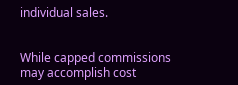individual sales.


While capped commissions may accomplish cost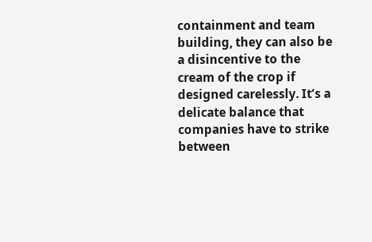containment and team building, they can also be a disincentive to the cream of the crop if designed carelessly. It’s a delicate balance that companies have to strike between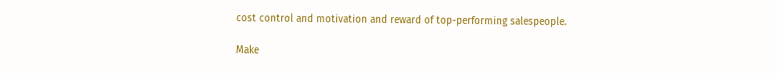cost control and motivation and reward of top-performing salespeople.

Make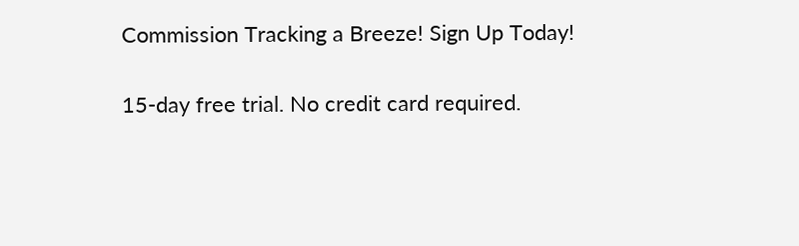Commission Tracking a Breeze! Sign Up Today!

15-day free trial. No credit card required.